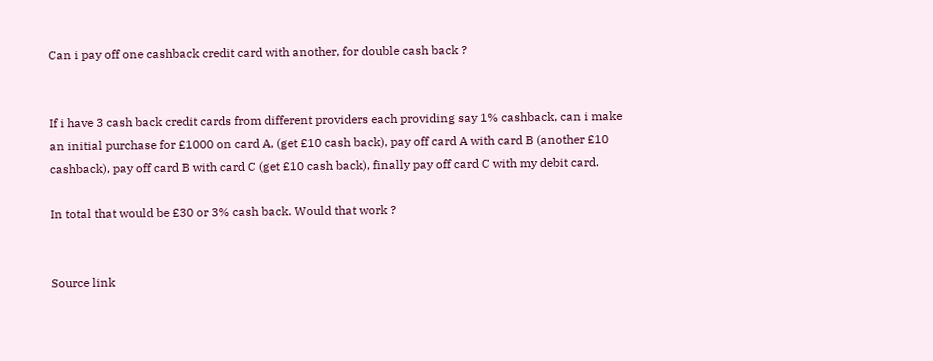Can i pay off one cashback credit card with another, for double cash back ?


If i have 3 cash back credit cards from different providers each providing say 1% cashback, can i make an initial purchase for £1000 on card A, (get £10 cash back), pay off card A with card B (another £10 cashback), pay off card B with card C (get £10 cash back), finally pay off card C with my debit card.

In total that would be £30 or 3% cash back. Would that work ?


Source link